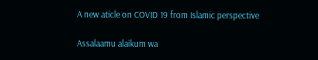A new aticle on COVID 19 from Islamic perspective

Assalaamu alaikum wa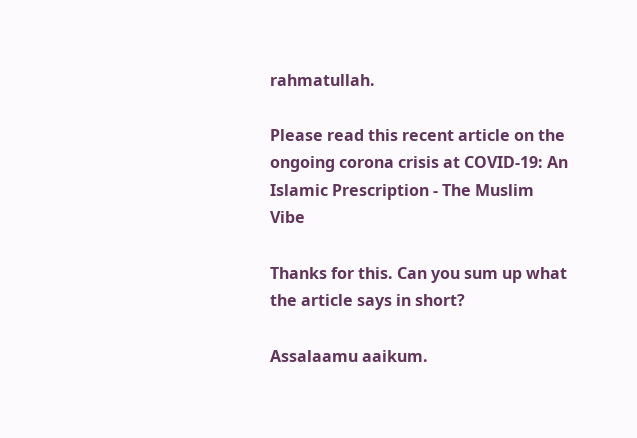rahmatullah.

Please read this recent article on the ongoing corona crisis at COVID-19: An Islamic Prescription - The Muslim Vibe

Thanks for this. Can you sum up what the article says in short?

Assalaamu aaikum.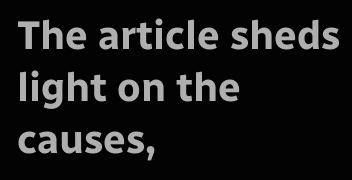The article sheds light on the causes,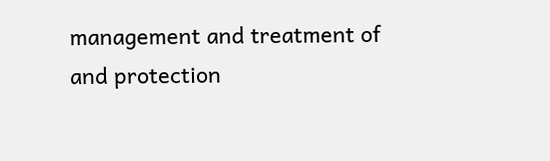management and treatment of and protection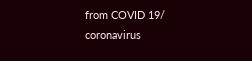from COVID 19/ coronavirus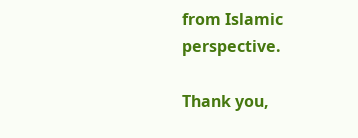from Islamic perspective.

Thank you,